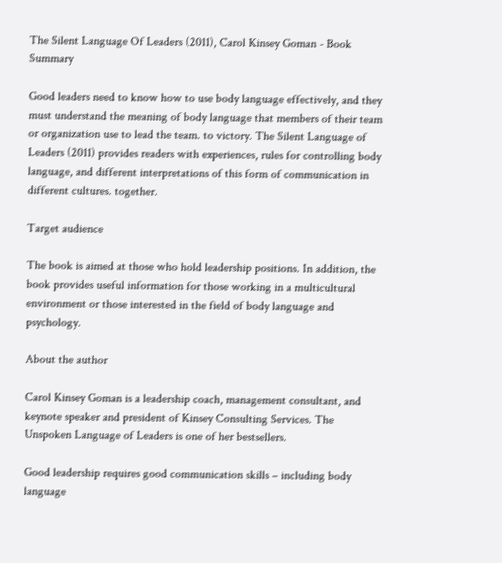The Silent Language Of Leaders (2011), Carol Kinsey Goman - Book Summary

Good leaders need to know how to use body language effectively, and they must understand the meaning of body language that members of their team or organization use to lead the team. to victory. The Silent Language of Leaders (2011) provides readers with experiences, rules for controlling body language, and different interpretations of this form of communication in different cultures. together.

Target audience

The book is aimed at those who hold leadership positions. In addition, the book provides useful information for those working in a multicultural environment or those interested in the field of body language and psychology.

About the author

Carol Kinsey Goman is a leadership coach, management consultant, and keynote speaker and president of Kinsey Consulting Services. The Unspoken Language of Leaders is one of her bestsellers.

Good leadership requires good communication skills – including body language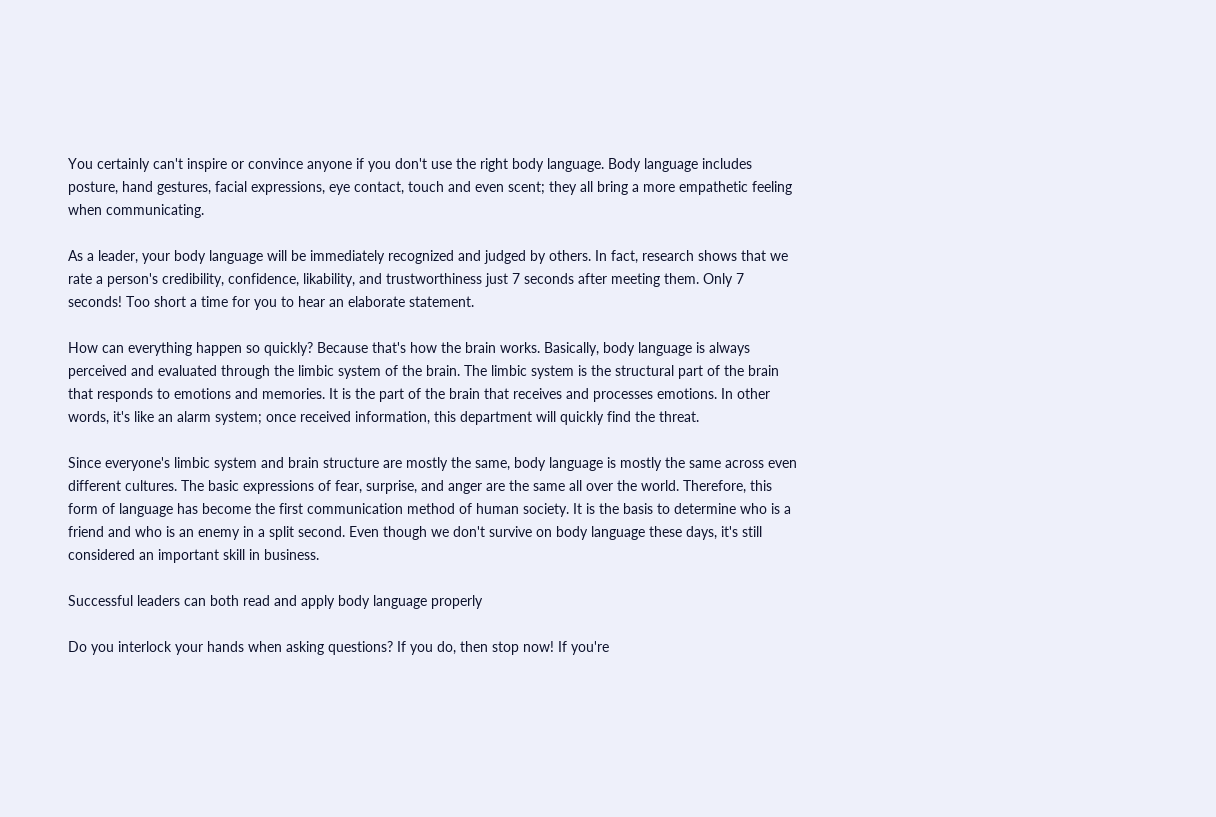You certainly can't inspire or convince anyone if you don't use the right body language. Body language includes posture, hand gestures, facial expressions, eye contact, touch and even scent; they all bring a more empathetic feeling when communicating.

As a leader, your body language will be immediately recognized and judged by others. In fact, research shows that we rate a person's credibility, confidence, likability, and trustworthiness just 7 seconds after meeting them. Only 7 seconds! Too short a time for you to hear an elaborate statement.

How can everything happen so quickly? Because that's how the brain works. Basically, body language is always perceived and evaluated through the limbic system of the brain. The limbic system is the structural part of the brain that responds to emotions and memories. It is the part of the brain that receives and processes emotions. In other words, it's like an alarm system; once received information, this department will quickly find the threat.

Since everyone's limbic system and brain structure are mostly the same, body language is mostly the same across even different cultures. The basic expressions of fear, surprise, and anger are the same all over the world. Therefore, this form of language has become the first communication method of human society. It is the basis to determine who is a friend and who is an enemy in a split second. Even though we don't survive on body language these days, it's still considered an important skill in business.

Successful leaders can both read and apply body language properly

Do you interlock your hands when asking questions? If you do, then stop now! If you're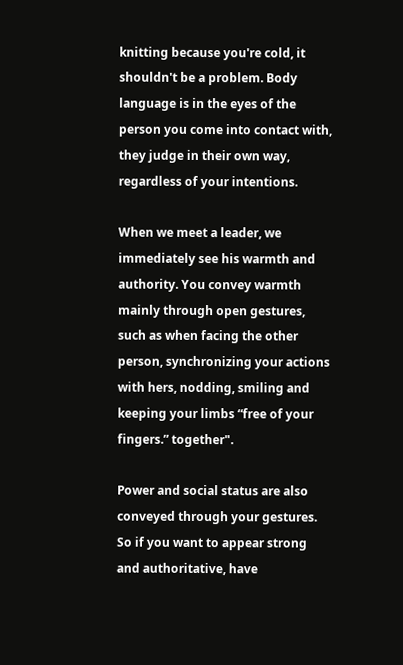knitting because you're cold, it shouldn't be a problem. Body language is in the eyes of the person you come into contact with, they judge in their own way, regardless of your intentions.

When we meet a leader, we immediately see his warmth and authority. You convey warmth mainly through open gestures, such as when facing the other person, synchronizing your actions with hers, nodding, smiling and keeping your limbs “free of your fingers.” together".

Power and social status are also conveyed through your gestures. So if you want to appear strong and authoritative, have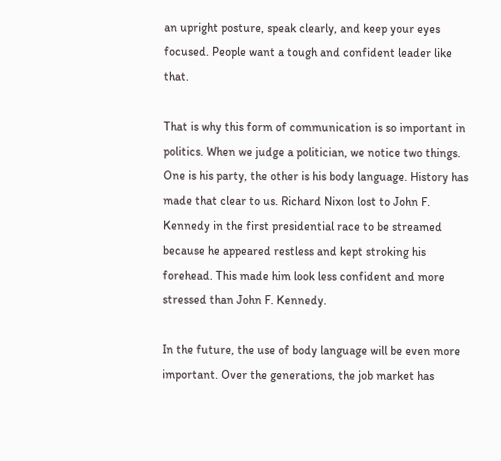an upright posture, speak clearly, and keep your eyes focused. People want a tough and confident leader like that.

That is why this form of communication is so important in politics. When we judge a politician, we notice two things. One is his party, the other is his body language. History has made that clear to us. Richard Nixon lost to John F. Kennedy in the first presidential race to be streamed because he appeared restless and kept stroking his forehead. This made him look less confident and more stressed than John F. Kennedy.

In the future, the use of body language will be even more important. Over the generations, the job market has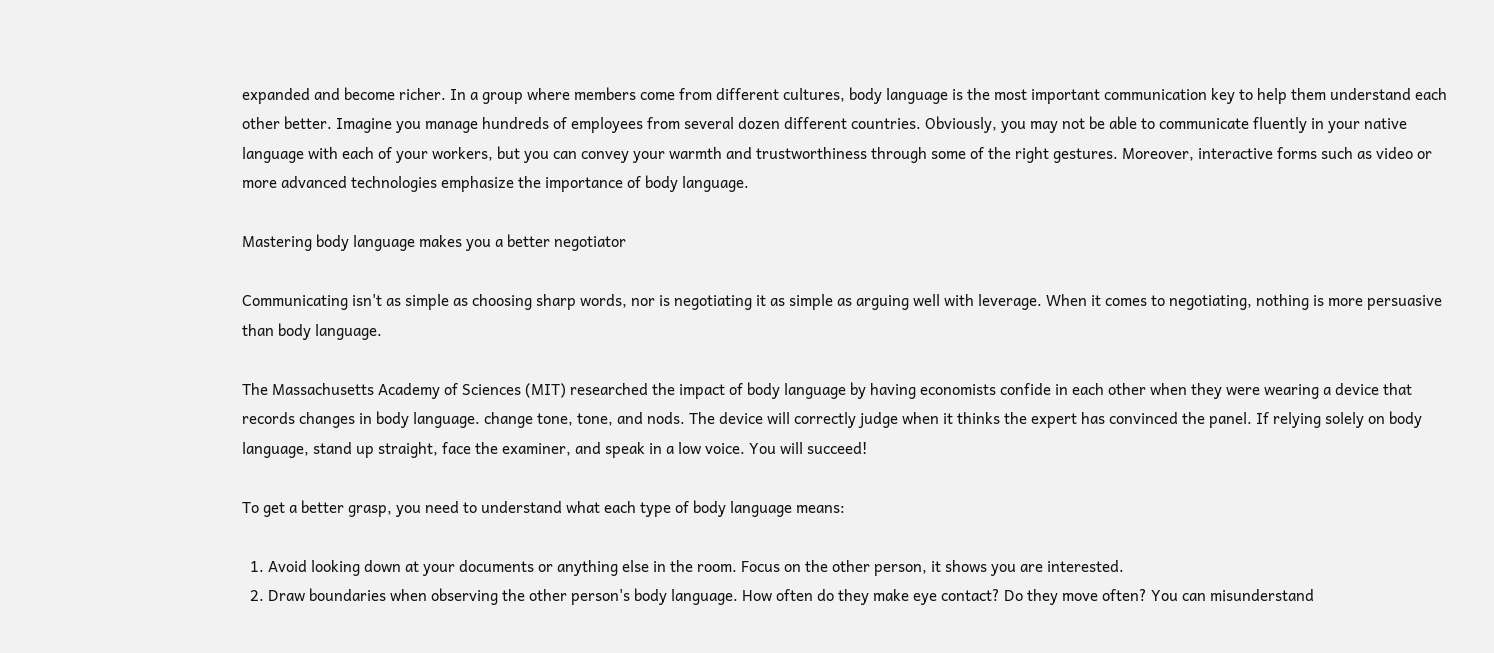expanded and become richer. In a group where members come from different cultures, body language is the most important communication key to help them understand each other better. Imagine you manage hundreds of employees from several dozen different countries. Obviously, you may not be able to communicate fluently in your native language with each of your workers, but you can convey your warmth and trustworthiness through some of the right gestures. Moreover, interactive forms such as video or more advanced technologies emphasize the importance of body language.

Mastering body language makes you a better negotiator

Communicating isn't as simple as choosing sharp words, nor is negotiating it as simple as arguing well with leverage. When it comes to negotiating, nothing is more persuasive than body language.

The Massachusetts Academy of Sciences (MIT) researched the impact of body language by having economists confide in each other when they were wearing a device that records changes in body language. change tone, tone, and nods. The device will correctly judge when it thinks the expert has convinced the panel. If relying solely on body language, stand up straight, face the examiner, and speak in a low voice. You will succeed!

To get a better grasp, you need to understand what each type of body language means:

  1. Avoid looking down at your documents or anything else in the room. Focus on the other person, it shows you are interested.
  2. Draw boundaries when observing the other person's body language. How often do they make eye contact? Do they move often? You can misunderstand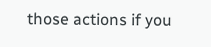those actions if you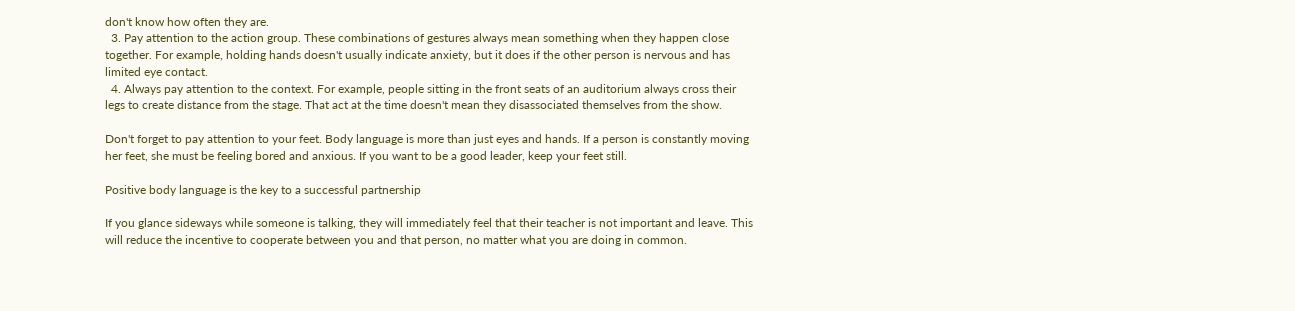don't know how often they are.
  3. Pay attention to the action group. These combinations of gestures always mean something when they happen close together. For example, holding hands doesn't usually indicate anxiety, but it does if the other person is nervous and has limited eye contact.
  4. Always pay attention to the context. For example, people sitting in the front seats of an auditorium always cross their legs to create distance from the stage. That act at the time doesn't mean they disassociated themselves from the show.

Don't forget to pay attention to your feet. Body language is more than just eyes and hands. If a person is constantly moving her feet, she must be feeling bored and anxious. If you want to be a good leader, keep your feet still.

Positive body language is the key to a successful partnership

If you glance sideways while someone is talking, they will immediately feel that their teacher is not important and leave. This will reduce the incentive to cooperate between you and that person, no matter what you are doing in common.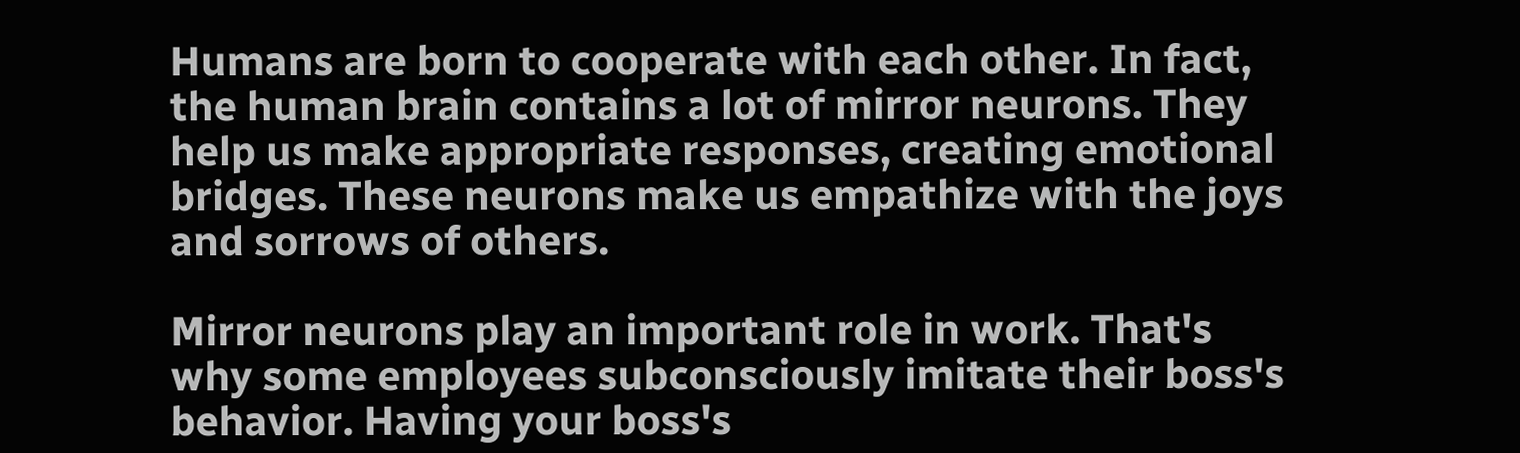Humans are born to cooperate with each other. In fact, the human brain contains a lot of mirror neurons. They help us make appropriate responses, creating emotional bridges. These neurons make us empathize with the joys and sorrows of others.

Mirror neurons play an important role in work. That's why some employees subconsciously imitate their boss's behavior. Having your boss's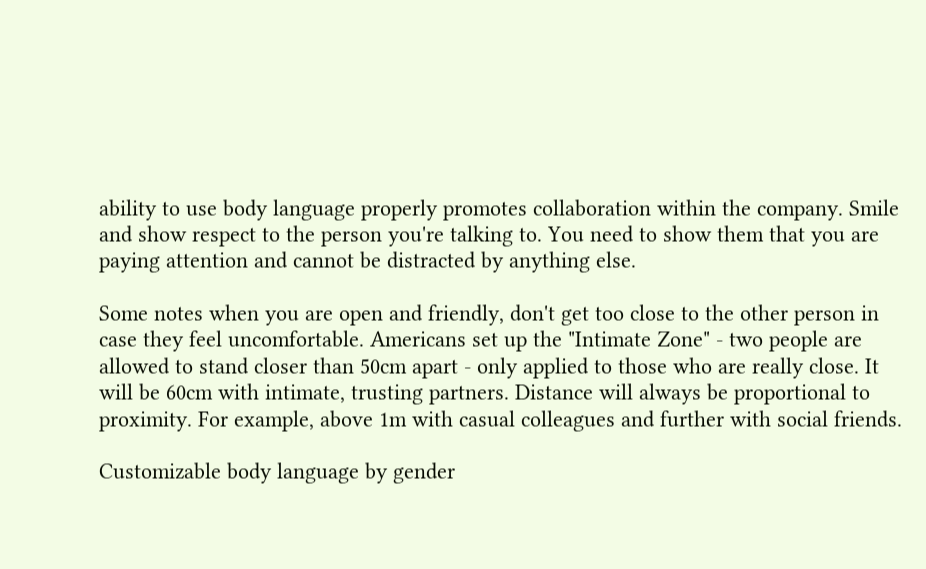ability to use body language properly promotes collaboration within the company. Smile and show respect to the person you're talking to. You need to show them that you are paying attention and cannot be distracted by anything else.

Some notes when you are open and friendly, don't get too close to the other person in case they feel uncomfortable. Americans set up the "Intimate Zone" - two people are allowed to stand closer than 50cm apart - only applied to those who are really close. It will be 60cm with intimate, trusting partners. Distance will always be proportional to proximity. For example, above 1m with casual colleagues and further with social friends.

Customizable body language by gender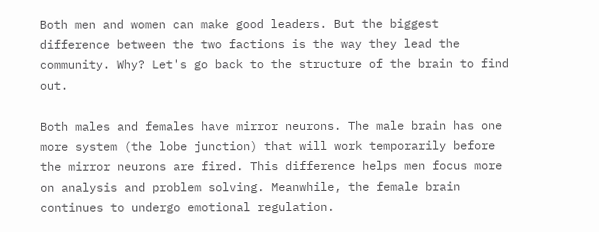Both men and women can make good leaders. But the biggest difference between the two factions is the way they lead the community. Why? Let's go back to the structure of the brain to find out.

Both males and females have mirror neurons. The male brain has one more system (the lobe junction) that will work temporarily before the mirror neurons are fired. This difference helps men focus more on analysis and problem solving. Meanwhile, the female brain continues to undergo emotional regulation.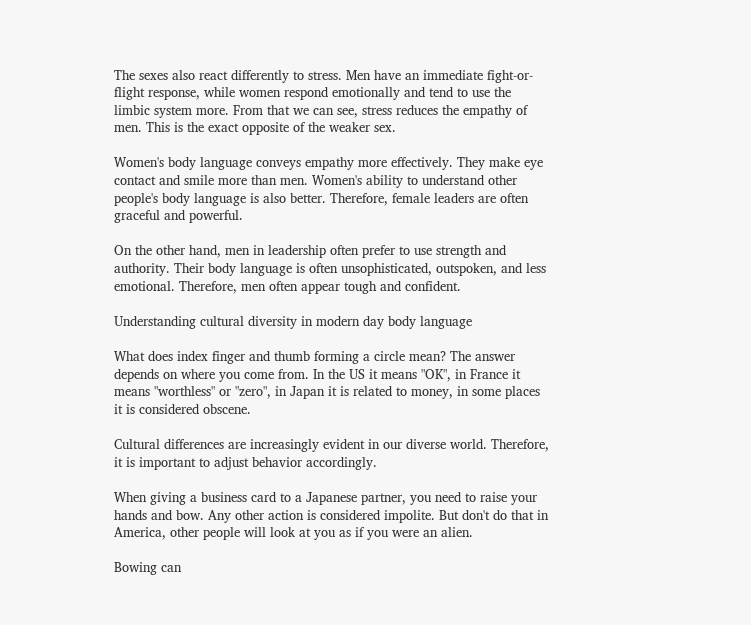The sexes also react differently to stress. Men have an immediate fight-or-flight response, while women respond emotionally and tend to use the limbic system more. From that we can see, stress reduces the empathy of men. This is the exact opposite of the weaker sex.

Women's body language conveys empathy more effectively. They make eye contact and smile more than men. Women's ability to understand other people's body language is also better. Therefore, female leaders are often graceful and powerful.

On the other hand, men in leadership often prefer to use strength and authority. Their body language is often unsophisticated, outspoken, and less emotional. Therefore, men often appear tough and confident.

Understanding cultural diversity in modern day body language

What does index finger and thumb forming a circle mean? The answer depends on where you come from. In the US it means "OK", in France it means "worthless" or "zero", in Japan it is related to money, in some places it is considered obscene.

Cultural differences are increasingly evident in our diverse world. Therefore, it is important to adjust behavior accordingly.

When giving a business card to a Japanese partner, you need to raise your hands and bow. Any other action is considered impolite. But don't do that in America, other people will look at you as if you were an alien.

Bowing can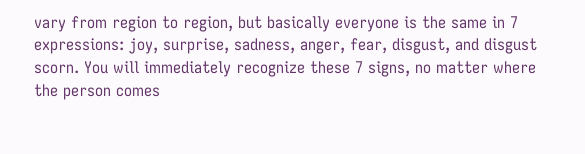vary from region to region, but basically everyone is the same in 7 expressions: joy, surprise, sadness, anger, fear, disgust, and disgust scorn. You will immediately recognize these 7 signs, no matter where the person comes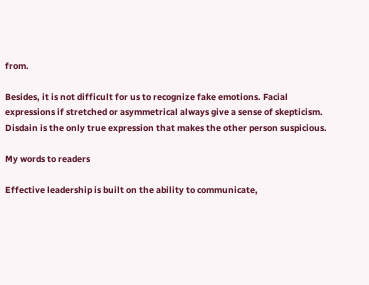from.

Besides, it is not difficult for us to recognize fake emotions. Facial expressions if stretched or asymmetrical always give a sense of skepticism. Disdain is the only true expression that makes the other person suspicious.

My words to readers

Effective leadership is built on the ability to communicate,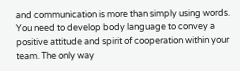and communication is more than simply using words. You need to develop body language to convey a positive attitude and spirit of cooperation within your team. The only way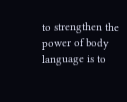to strengthen the power of body language is to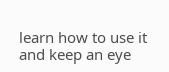learn how to use it and keep an eye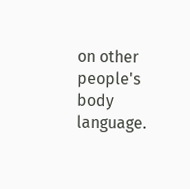on other people's body language.